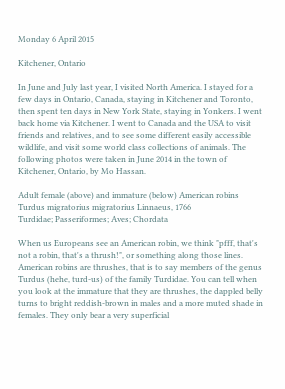Monday 6 April 2015

Kitchener, Ontario

In June and July last year, I visited North America. I stayed for a few days in Ontario, Canada, staying in Kitchener and Toronto, then spent ten days in New York State, staying in Yonkers. I went back home via Kitchener. I went to Canada and the USA to visit friends and relatives, and to see some different easily accessible wildlife, and visit some world class collections of animals. The following photos were taken in June 2014 in the town of Kitchener, Ontario, by Mo Hassan.

Adult female (above) and immature (below) American robins
Turdus migratorius migratorius Linnaeus, 1766
Turdidae; Passeriformes; Aves; Chordata

When us Europeans see an American robin, we think "pfff, that's not a robin, that's a thrush!", or something along those lines. American robins are thrushes, that is to say members of the genus Turdus (hehe, turd-us) of the family Turdidae. You can tell when you look at the immature that they are thrushes, the dappled belly turns to bright reddish-brown in males and a more muted shade in females. They only bear a very superficial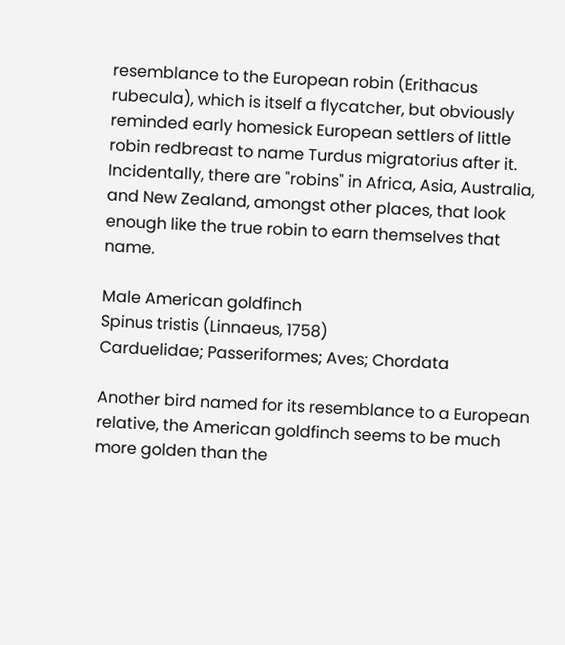resemblance to the European robin (Erithacus rubecula), which is itself a flycatcher, but obviously reminded early homesick European settlers of little robin redbreast to name Turdus migratorius after it. Incidentally, there are "robins" in Africa, Asia, Australia, and New Zealand, amongst other places, that look enough like the true robin to earn themselves that name.

Male American goldfinch
Spinus tristis (Linnaeus, 1758)
Carduelidae; Passeriformes; Aves; Chordata

Another bird named for its resemblance to a European relative, the American goldfinch seems to be much more golden than the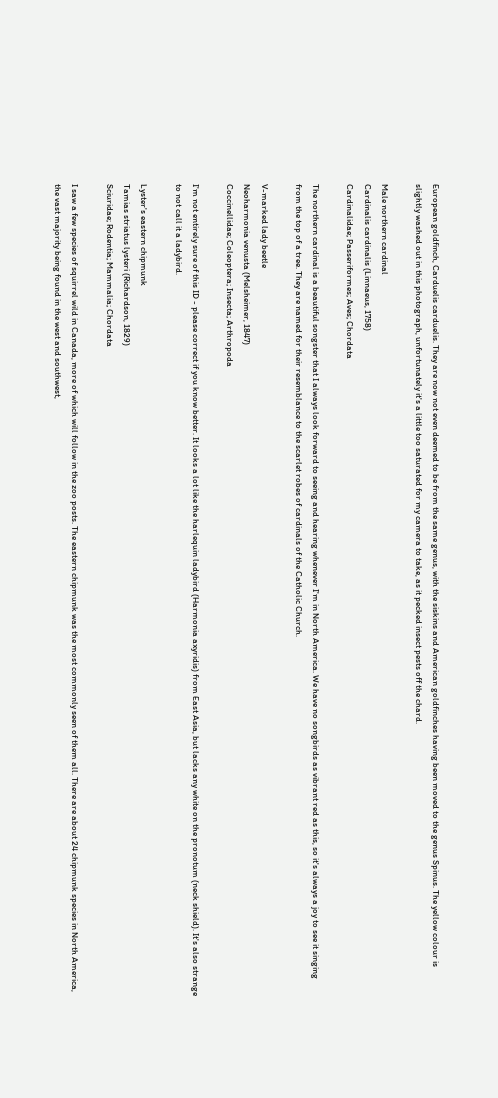European goldfinch, Carduelis carduelis. They are now not even deemed to be from the same genus, with the siskins and American goldfinches having been moved to the genus Spinus. The yellow colour is slightly washed out in this photograph, unfortunately it's a little too saturated for my camera to take, as it pecked insect pests off the chard.

Male northern cardinal
Cardinalis cardinalis (Linnaeus, 1758)
Cardinalidae; Passeriformes; Aves; Chordata

The northern cardinal is a beautiful songster that I always look forward to seeing and hearing whenever I'm in North America. We have no songbirds as vibrant red as this, so it's always a joy to see it singing from the top of a tree. They are named for their resemblance to the scarlet robes of cardinals of the Catholic Church.

V-marked lady beetle
Neoharmonia venusta (Melsheimer, 1847)
Coccinellidae; Coleoptera; Insecta; Arthropoda

I'm not entirely sure of this ID - please correct if you know better. It looks a lot like the harlequin ladybird (Harmonia axyridis) from East Asia, but lacks any white on the pronotum (neck shield). It's also strange to not call it a ladybird.

Lyster's eastern chipmunk
Tamias striatus lysteri (Richardson, 1829)
Sciuridae; Rodentia; Mammalia; Chordata

I saw a few species of squirrel wild in Canada, more of which will follow in the zoo posts. The eastern chipmunk was the most commonly seen of them all. There are about 24 chipmunk species in North America, the vast majority being found in the west and southwest,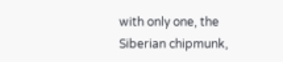with only one, the Siberian chipmunk,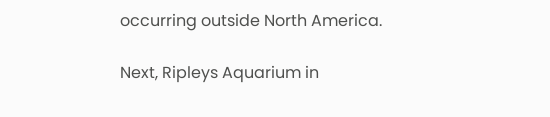occurring outside North America.

Next, Ripleys Aquarium in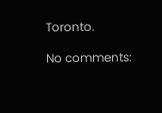Toronto.

No comments: